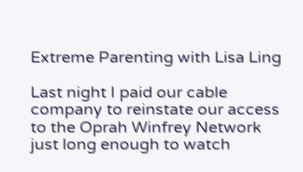Extreme Parenting with Lisa Ling

Last night I paid our cable company to reinstate our access to the Oprah Winfrey Network just long enough to watch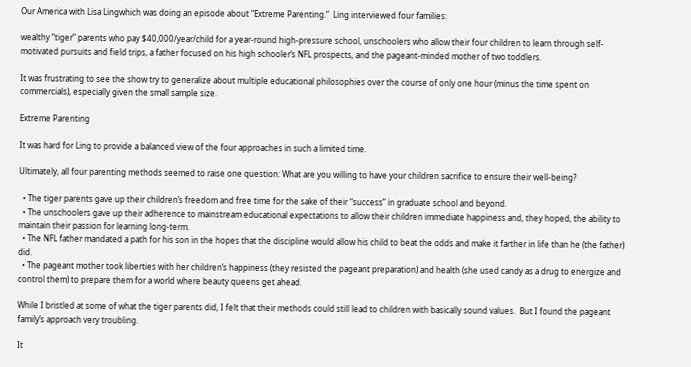Our America with Lisa Lingwhich was doing an episode about “Extreme Parenting.”  Ling interviewed four families:

wealthy “tiger” parents who pay $40,000/year/child for a year-round high-pressure school, unschoolers who allow their four children to learn through self-motivated pursuits and field trips, a father focused on his high schooler’s NFL prospects, and the pageant-minded mother of two toddlers.

It was frustrating to see the show try to generalize about multiple educational philosophies over the course of only one hour (minus the time spent on commercials), especially given the small sample size.

Extreme Parenting

It was hard for Ling to provide a balanced view of the four approaches in such a limited time.

Ultimately, all four parenting methods seemed to raise one question: What are you willing to have your children sacrifice to ensure their well-being?

  • The tiger parents gave up their children’s freedom and free time for the sake of their “success” in graduate school and beyond.
  • The unschoolers gave up their adherence to mainstream educational expectations to allow their children immediate happiness and, they hoped, the ability to maintain their passion for learning long-term.
  • The NFL father mandated a path for his son in the hopes that the discipline would allow his child to beat the odds and make it farther in life than he (the father) did.
  • The pageant mother took liberties with her children’s happiness (they resisted the pageant preparation) and health (she used candy as a drug to energize and control them) to prepare them for a world where beauty queens get ahead.

While I bristled at some of what the tiger parents did, I felt that their methods could still lead to children with basically sound values.  But I found the pageant family’s approach very troubling.

It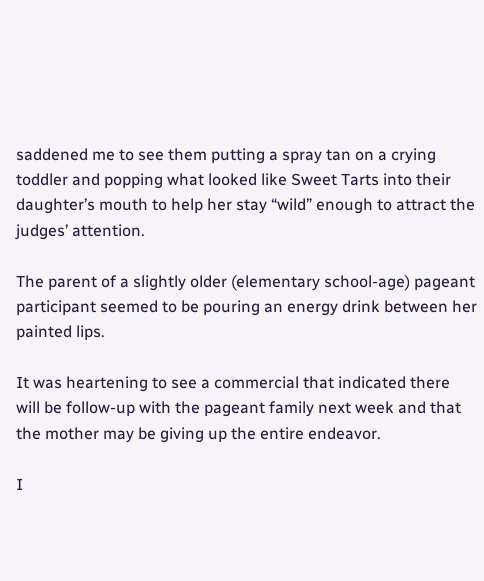saddened me to see them putting a spray tan on a crying toddler and popping what looked like Sweet Tarts into their daughter’s mouth to help her stay “wild” enough to attract the judges’ attention.

The parent of a slightly older (elementary school-age) pageant participant seemed to be pouring an energy drink between her painted lips.

It was heartening to see a commercial that indicated there will be follow-up with the pageant family next week and that the mother may be giving up the entire endeavor.

I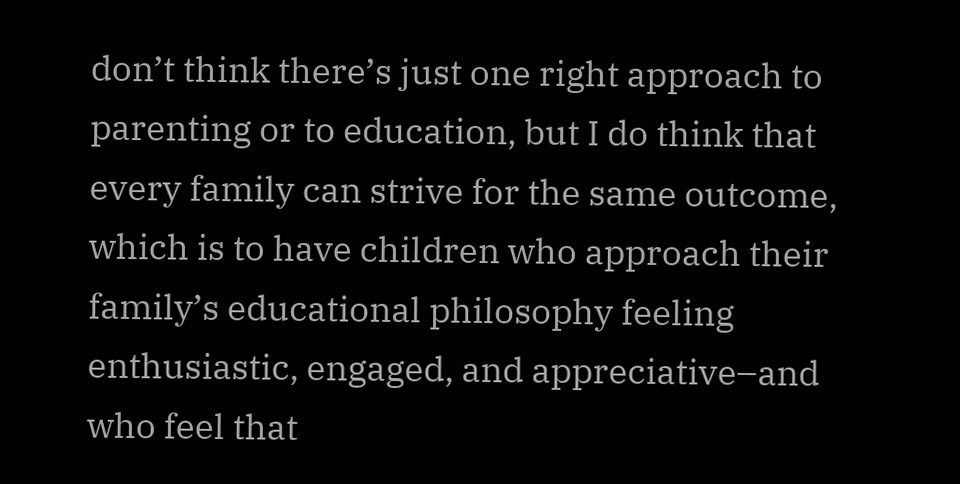don’t think there’s just one right approach to parenting or to education, but I do think that every family can strive for the same outcome, which is to have children who approach their family’s educational philosophy feeling enthusiastic, engaged, and appreciative–and who feel that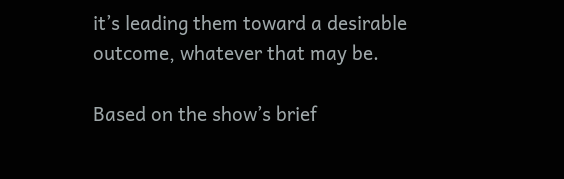it’s leading them toward a desirable outcome, whatever that may be.

Based on the show’s brief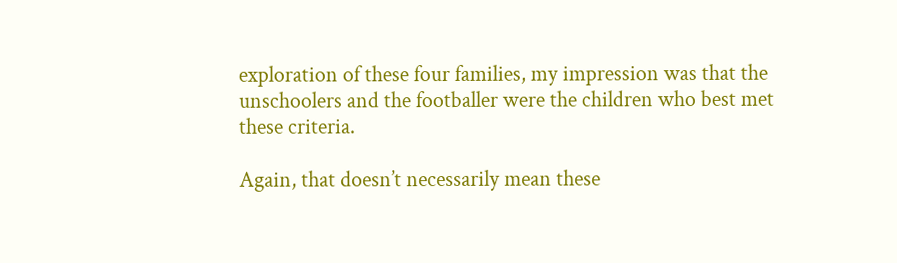exploration of these four families, my impression was that the unschoolers and the footballer were the children who best met these criteria.

Again, that doesn’t necessarily mean these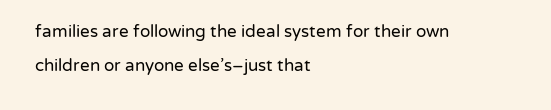families are following the ideal system for their own children or anyone else’s–just that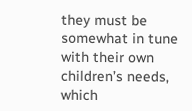they must be somewhat in tune with their own children’s needs, which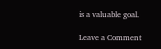is a valuable goal.

Leave a Comment